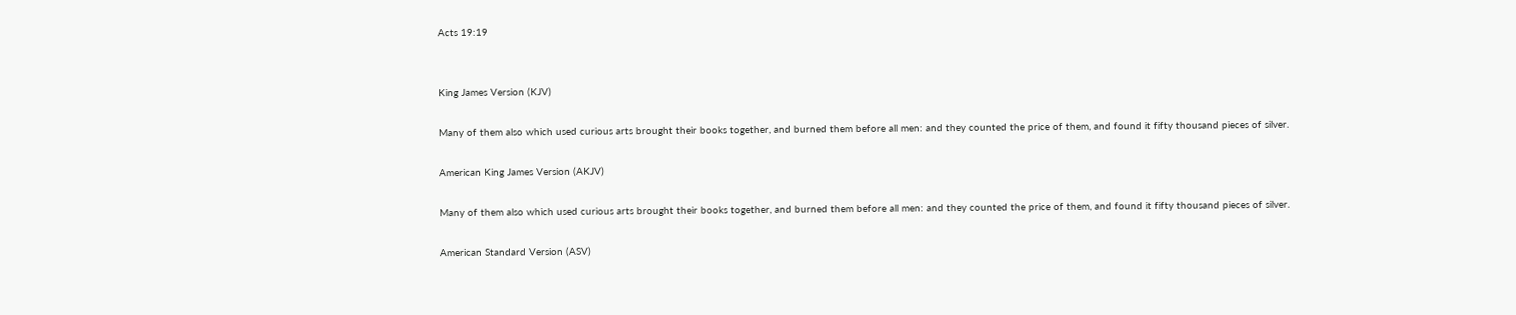Acts 19:19


King James Version (KJV)

Many of them also which used curious arts brought their books together, and burned them before all men: and they counted the price of them, and found it fifty thousand pieces of silver.

American King James Version (AKJV)

Many of them also which used curious arts brought their books together, and burned them before all men: and they counted the price of them, and found it fifty thousand pieces of silver.

American Standard Version (ASV)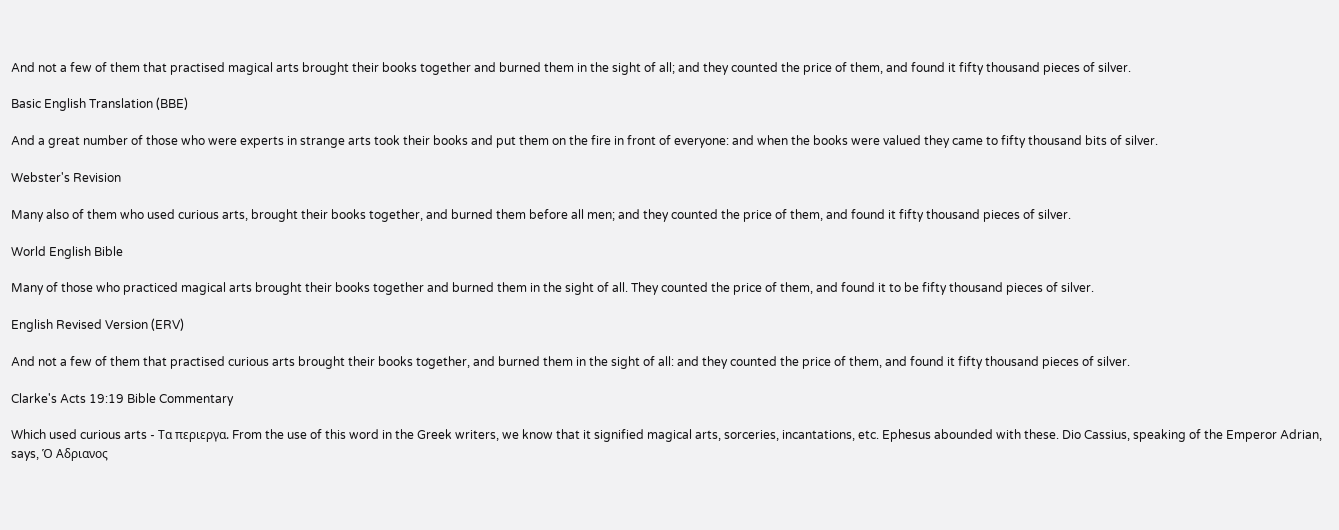And not a few of them that practised magical arts brought their books together and burned them in the sight of all; and they counted the price of them, and found it fifty thousand pieces of silver.

Basic English Translation (BBE)

And a great number of those who were experts in strange arts took their books and put them on the fire in front of everyone: and when the books were valued they came to fifty thousand bits of silver.

Webster's Revision

Many also of them who used curious arts, brought their books together, and burned them before all men; and they counted the price of them, and found it fifty thousand pieces of silver.

World English Bible

Many of those who practiced magical arts brought their books together and burned them in the sight of all. They counted the price of them, and found it to be fifty thousand pieces of silver.

English Revised Version (ERV)

And not a few of them that practised curious arts brought their books together, and burned them in the sight of all: and they counted the price of them, and found it fifty thousand pieces of silver.

Clarke's Acts 19:19 Bible Commentary

Which used curious arts - Τα περιεργα. From the use of this word in the Greek writers, we know that it signified magical arts, sorceries, incantations, etc. Ephesus abounded with these. Dio Cassius, speaking of the Emperor Adrian, says, Ὁ Αδριανος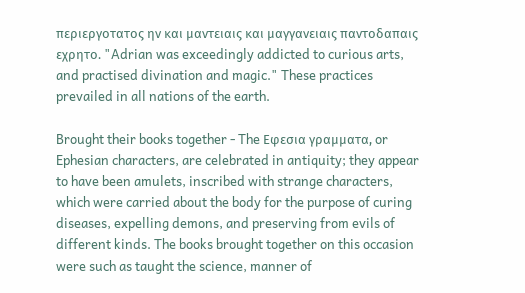περιεργοτατος ην και μαντειαις και μαγγανειαις παντοδαπαις εχρητο. "Adrian was exceedingly addicted to curious arts, and practised divination and magic." These practices prevailed in all nations of the earth.

Brought their books together - The Εφεσια γραμματα, or Ephesian characters, are celebrated in antiquity; they appear to have been amulets, inscribed with strange characters, which were carried about the body for the purpose of curing diseases, expelling demons, and preserving from evils of different kinds. The books brought together on this occasion were such as taught the science, manner of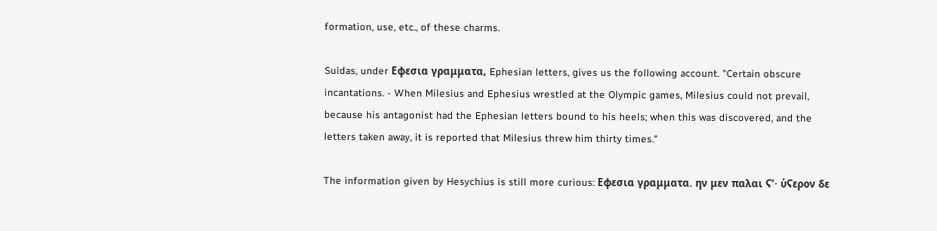formation, use, etc., of these charms.

Suidas, under Εφεσια γραμματα, Ephesian letters, gives us the following account. "Certain obscure incantations. - When Milesius and Ephesius wrestled at the Olympic games, Milesius could not prevail, because his antagonist had the Ephesian letters bound to his heels; when this was discovered, and the letters taken away, it is reported that Milesius threw him thirty times."

The information given by Hesychius is still more curious: Εφεσια γραμματα. ην μεν παλαι Ϛ'· ὑϚερον δε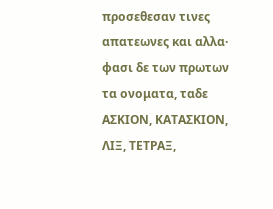προσεθεσαν τινες απατεωνες και αλλα· φασι δε των πρωτων τα ονοματα, ταδε ΑΣΚΙΟΝ, ΚΑΤΑΣΚΙΟΝ, ΛΙΞ, ΤΕΤΡΑΞ,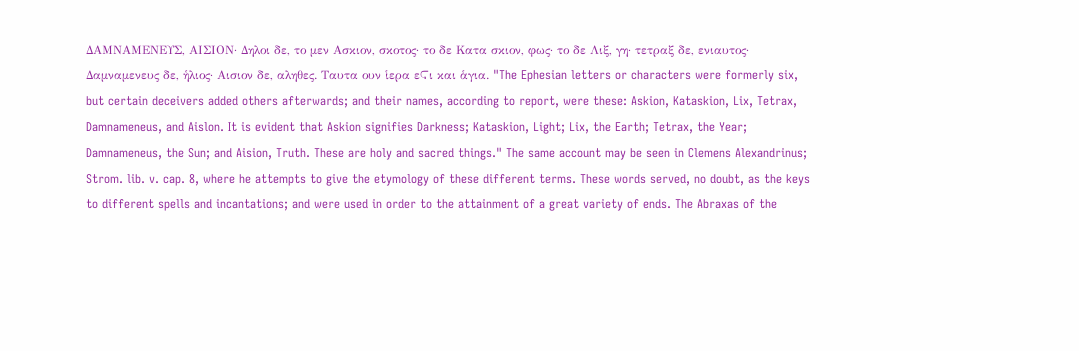ΔΑΜΝΑΜΕΝΕΥΣ, ΑΙΣΙΟΝ· Δηλοι δε, το μεν Ασκιον, σκοτος· το δε Κατα σκιον, φως· το δε Λιξ, γη· τετραξ δε, ενιαυτος· Δαμναμενευς δε, ἡλιος· Αισιον δε, αληθες. Ταυτα ουν ἱερα εϚι και ἁγια. "The Ephesian letters or characters were formerly six, but certain deceivers added others afterwards; and their names, according to report, were these: Askion, Kataskion, Lix, Tetrax, Damnameneus, and Aislon. It is evident that Askion signifies Darkness; Kataskion, Light; Lix, the Earth; Tetrax, the Year; Damnameneus, the Sun; and Aision, Truth. These are holy and sacred things." The same account may be seen in Clemens Alexandrinus; Strom. lib. v. cap. 8, where he attempts to give the etymology of these different terms. These words served, no doubt, as the keys to different spells and incantations; and were used in order to the attainment of a great variety of ends. The Abraxas of the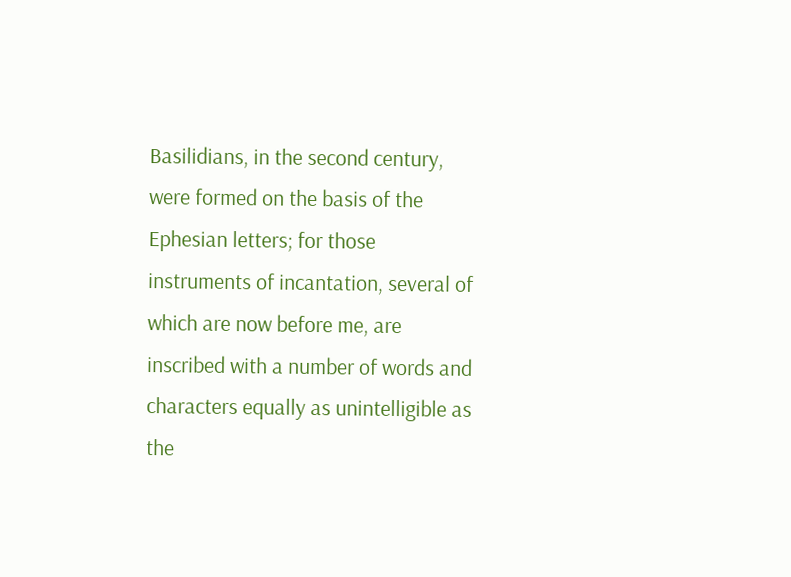Basilidians, in the second century, were formed on the basis of the Ephesian letters; for those instruments of incantation, several of which are now before me, are inscribed with a number of words and characters equally as unintelligible as the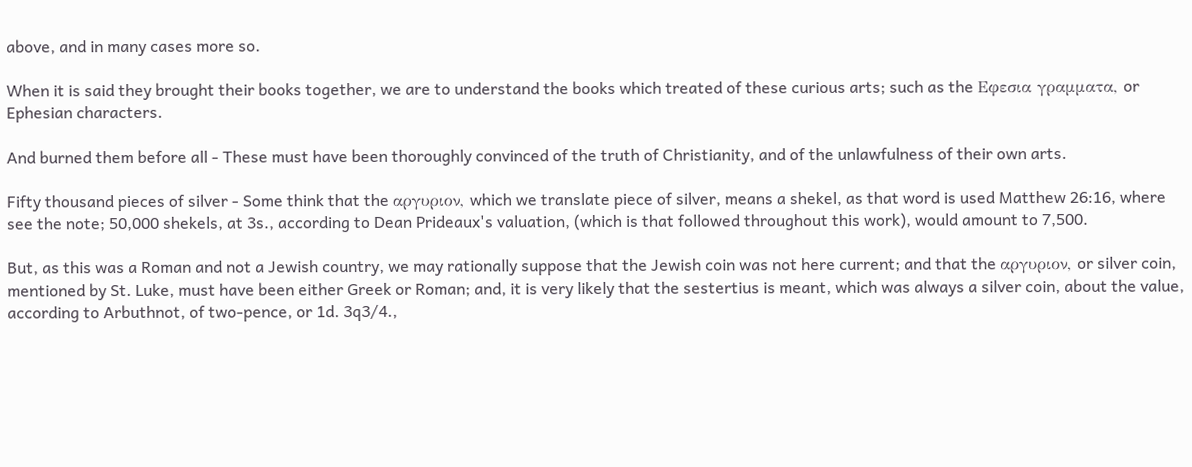above, and in many cases more so.

When it is said they brought their books together, we are to understand the books which treated of these curious arts; such as the Εφεσια γραμματα, or Ephesian characters.

And burned them before all - These must have been thoroughly convinced of the truth of Christianity, and of the unlawfulness of their own arts.

Fifty thousand pieces of silver - Some think that the αργυριον, which we translate piece of silver, means a shekel, as that word is used Matthew 26:16, where see the note; 50,000 shekels, at 3s., according to Dean Prideaux's valuation, (which is that followed throughout this work), would amount to 7,500.

But, as this was a Roman and not a Jewish country, we may rationally suppose that the Jewish coin was not here current; and that the αργυριον, or silver coin, mentioned by St. Luke, must have been either Greek or Roman; and, it is very likely that the sestertius is meant, which was always a silver coin, about the value, according to Arbuthnot, of two-pence, or 1d. 3q3/4.,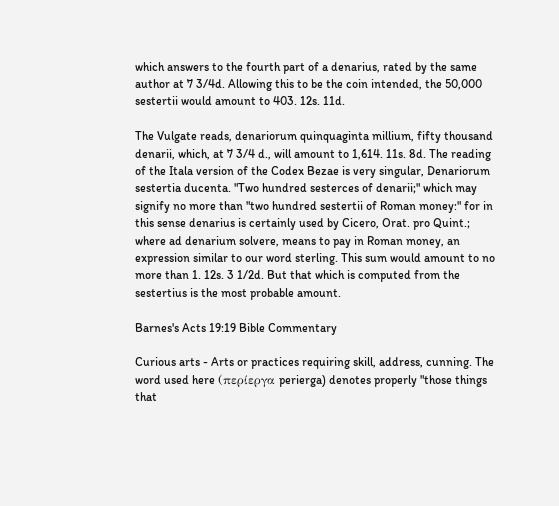which answers to the fourth part of a denarius, rated by the same author at 7 3/4d. Allowing this to be the coin intended, the 50,000 sestertii would amount to 403. 12s. 11d.

The Vulgate reads, denariorum quinquaginta millium, fifty thousand denarii, which, at 7 3/4 d., will amount to 1,614. 11s. 8d. The reading of the Itala version of the Codex Bezae is very singular, Denariorum sestertia ducenta. "Two hundred sesterces of denarii;" which may signify no more than "two hundred sestertii of Roman money:" for in this sense denarius is certainly used by Cicero, Orat. pro Quint.; where ad denarium solvere, means to pay in Roman money, an expression similar to our word sterling. This sum would amount to no more than 1. 12s. 3 1/2d. But that which is computed from the sestertius is the most probable amount.

Barnes's Acts 19:19 Bible Commentary

Curious arts - Arts or practices requiring skill, address, cunning. The word used here (περίεργα perierga) denotes properly "those things that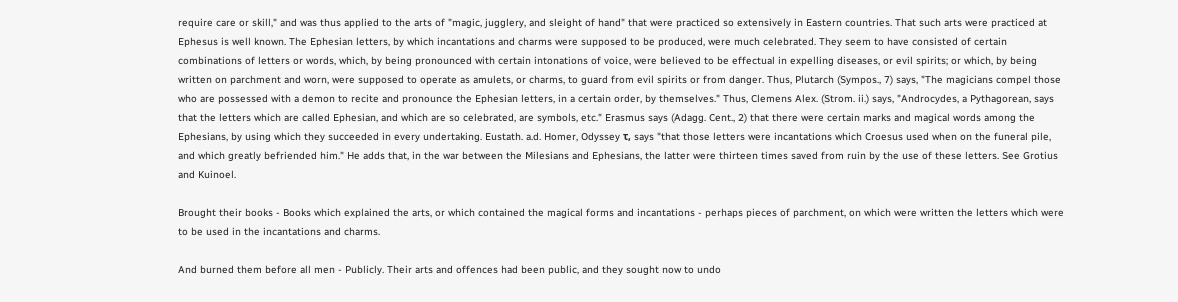require care or skill," and was thus applied to the arts of "magic, jugglery, and sleight of hand" that were practiced so extensively in Eastern countries. That such arts were practiced at Ephesus is well known. The Ephesian letters, by which incantations and charms were supposed to be produced, were much celebrated. They seem to have consisted of certain combinations of letters or words, which, by being pronounced with certain intonations of voice, were believed to be effectual in expelling diseases, or evil spirits; or which, by being written on parchment and worn, were supposed to operate as amulets, or charms, to guard from evil spirits or from danger. Thus, Plutarch (Sympos., 7) says, "The magicians compel those who are possessed with a demon to recite and pronounce the Ephesian letters, in a certain order, by themselves." Thus, Clemens Alex. (Strom. ii.) says, "Androcydes, a Pythagorean, says that the letters which are called Ephesian, and which are so celebrated, are symbols, etc." Erasmus says (Adagg. Cent., 2) that there were certain marks and magical words among the Ephesians, by using which they succeeded in every undertaking. Eustath. a.d. Homer, Odyssey τ, says "that those letters were incantations which Croesus used when on the funeral pile, and which greatly befriended him." He adds that, in the war between the Milesians and Ephesians, the latter were thirteen times saved from ruin by the use of these letters. See Grotius and Kuinoel.

Brought their books - Books which explained the arts, or which contained the magical forms and incantations - perhaps pieces of parchment, on which were written the letters which were to be used in the incantations and charms.

And burned them before all men - Publicly. Their arts and offences had been public, and they sought now to undo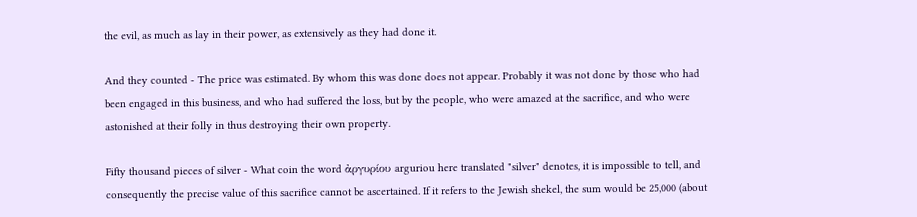the evil, as much as lay in their power, as extensively as they had done it.

And they counted - The price was estimated. By whom this was done does not appear. Probably it was not done by those who had been engaged in this business, and who had suffered the loss, but by the people, who were amazed at the sacrifice, and who were astonished at their folly in thus destroying their own property.

Fifty thousand pieces of silver - What coin the word ἀργυρίου arguriou here translated "silver" denotes, it is impossible to tell, and consequently the precise value of this sacrifice cannot be ascertained. If it refers to the Jewish shekel, the sum would be 25,000 (about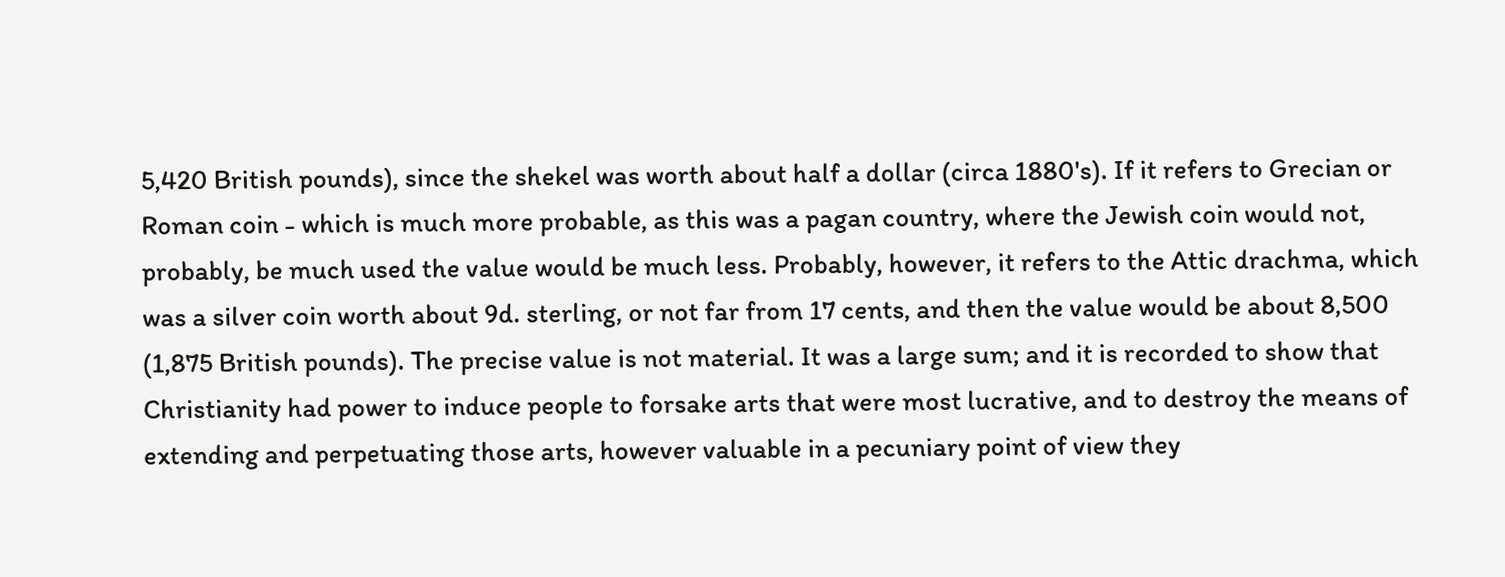5,420 British pounds), since the shekel was worth about half a dollar (circa 1880's). If it refers to Grecian or Roman coin - which is much more probable, as this was a pagan country, where the Jewish coin would not, probably, be much used the value would be much less. Probably, however, it refers to the Attic drachma, which was a silver coin worth about 9d. sterling, or not far from 17 cents, and then the value would be about 8,500 (1,875 British pounds). The precise value is not material. It was a large sum; and it is recorded to show that Christianity had power to induce people to forsake arts that were most lucrative, and to destroy the means of extending and perpetuating those arts, however valuable in a pecuniary point of view they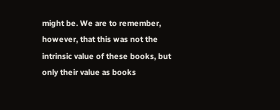might be. We are to remember, however, that this was not the intrinsic value of these books, but only their value as books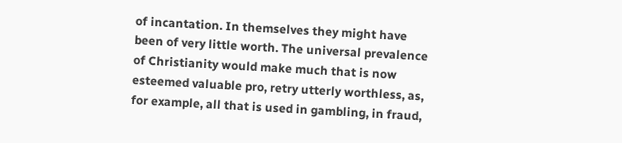of incantation. In themselves they might have been of very little worth. The universal prevalence of Christianity would make much that is now esteemed valuable pro, retry utterly worthless, as, for example, all that is used in gambling, in fraud,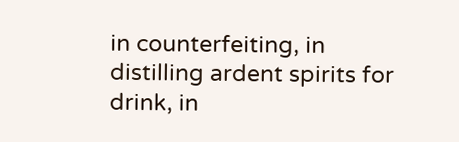in counterfeiting, in distilling ardent spirits for drink, in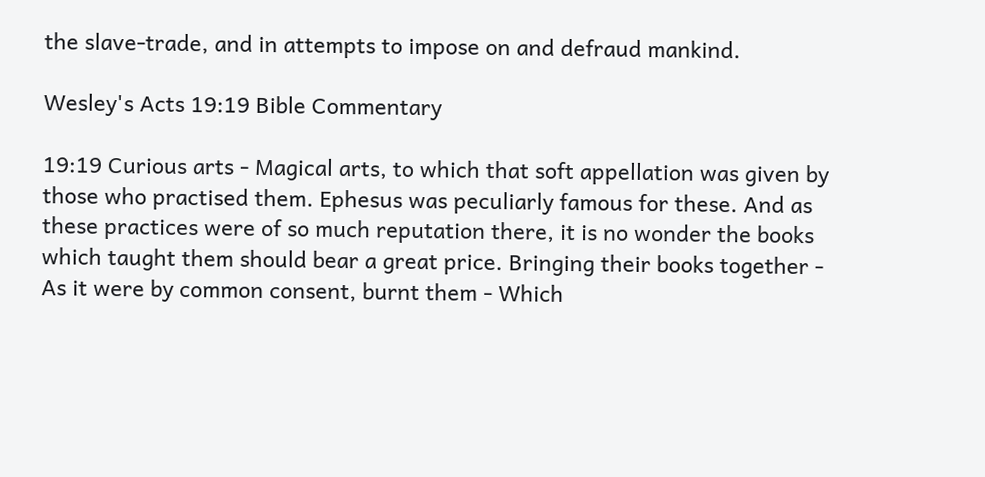the slave-trade, and in attempts to impose on and defraud mankind.

Wesley's Acts 19:19 Bible Commentary

19:19 Curious arts - Magical arts, to which that soft appellation was given by those who practised them. Ephesus was peculiarly famous for these. And as these practices were of so much reputation there, it is no wonder the books which taught them should bear a great price. Bringing their books together - As it were by common consent, burnt them - Which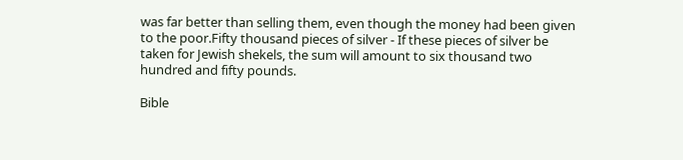was far better than selling them, even though the money had been given to the poor.Fifty thousand pieces of silver - If these pieces of silver be taken for Jewish shekels, the sum will amount to six thousand two hundred and fifty pounds.

Bible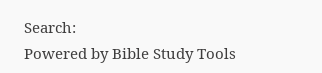Search:
Powered by Bible Study Tools